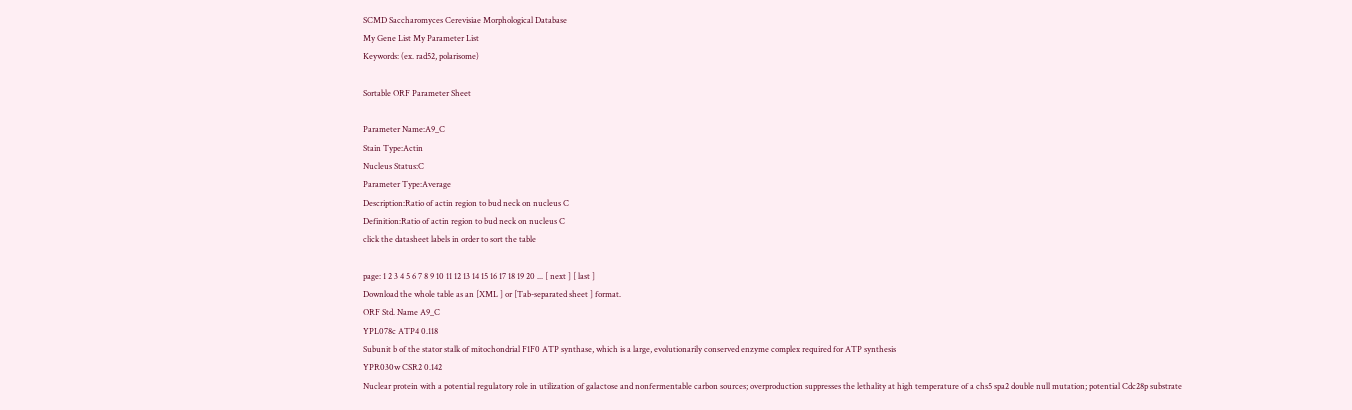SCMD Saccharomyces Cerevisiae Morphological Database
My Gene List My Parameter List
Keywords: (ex. rad52, polarisome)

Sortable ORF Parameter Sheet

Parameter Name:A9_C
Stain Type:Actin
Nucleus Status:C
Parameter Type:Average
Description:Ratio of actin region to bud neck on nucleus C
Definition:Ratio of actin region to bud neck on nucleus C
click the datasheet labels in order to sort the table

page: 1 2 3 4 5 6 7 8 9 10 11 12 13 14 15 16 17 18 19 20 ... [ next ] [ last ]
Download the whole table as an [XML ] or [Tab-separated sheet ] format.
ORF Std. Name A9_C
YPL078c ATP4 0.118
Subunit b of the stator stalk of mitochondrial F1F0 ATP synthase, which is a large, evolutionarily conserved enzyme complex required for ATP synthesis
YPR030w CSR2 0.142
Nuclear protein with a potential regulatory role in utilization of galactose and nonfermentable carbon sources; overproduction suppresses the lethality at high temperature of a chs5 spa2 double null mutation; potential Cdc28p substrate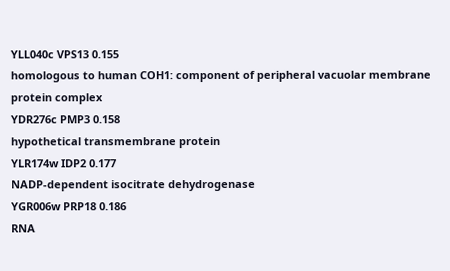YLL040c VPS13 0.155
homologous to human COH1: component of peripheral vacuolar membrane protein complex
YDR276c PMP3 0.158
hypothetical transmembrane protein
YLR174w IDP2 0.177
NADP-dependent isocitrate dehydrogenase
YGR006w PRP18 0.186
RNA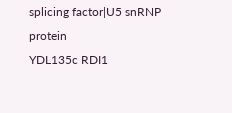splicing factor|U5 snRNP protein
YDL135c RDI1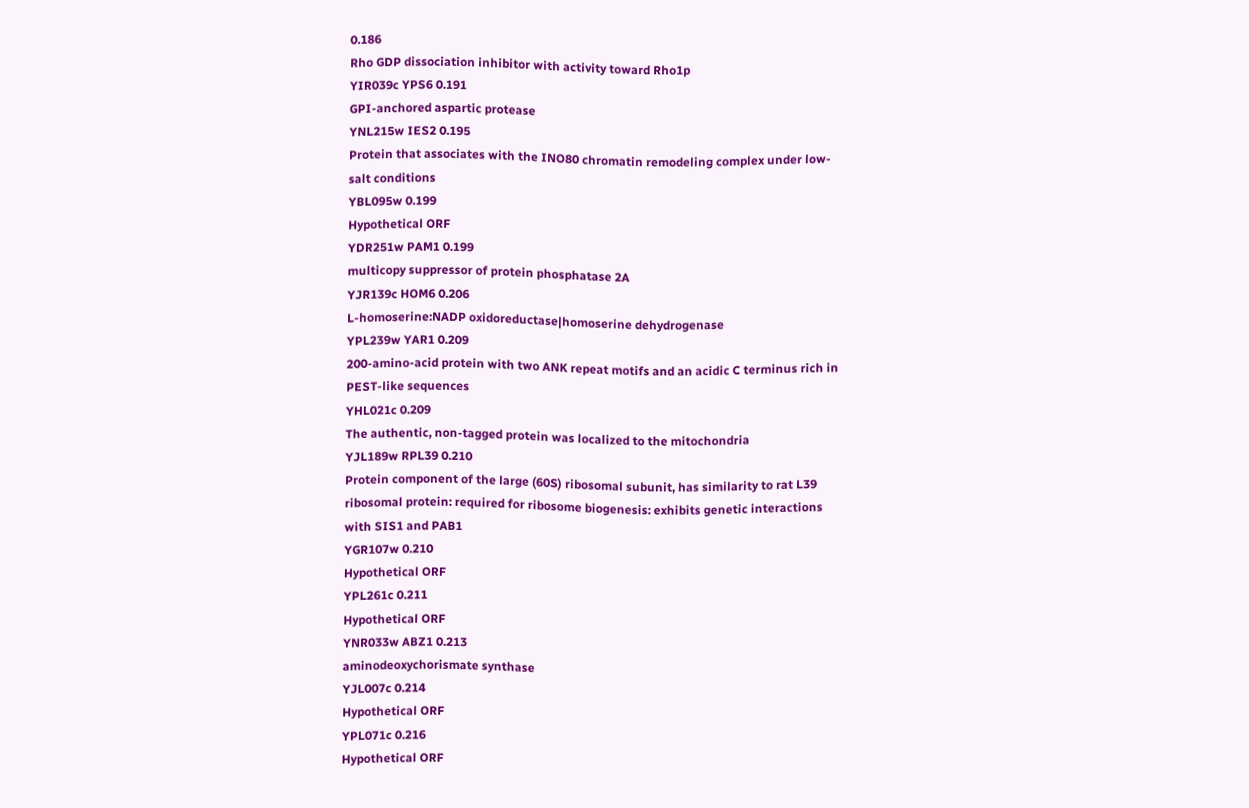0.186
Rho GDP dissociation inhibitor with activity toward Rho1p
YIR039c YPS6 0.191
GPI-anchored aspartic protease
YNL215w IES2 0.195
Protein that associates with the INO80 chromatin remodeling complex under low-salt conditions
YBL095w 0.199
Hypothetical ORF
YDR251w PAM1 0.199
multicopy suppressor of protein phosphatase 2A
YJR139c HOM6 0.206
L-homoserine:NADP oxidoreductase|homoserine dehydrogenase
YPL239w YAR1 0.209
200-amino-acid protein with two ANK repeat motifs and an acidic C terminus rich in PEST-like sequences
YHL021c 0.209
The authentic, non-tagged protein was localized to the mitochondria
YJL189w RPL39 0.210
Protein component of the large (60S) ribosomal subunit, has similarity to rat L39 ribosomal protein: required for ribosome biogenesis: exhibits genetic interactions with SIS1 and PAB1
YGR107w 0.210
Hypothetical ORF
YPL261c 0.211
Hypothetical ORF
YNR033w ABZ1 0.213
aminodeoxychorismate synthase
YJL007c 0.214
Hypothetical ORF
YPL071c 0.216
Hypothetical ORF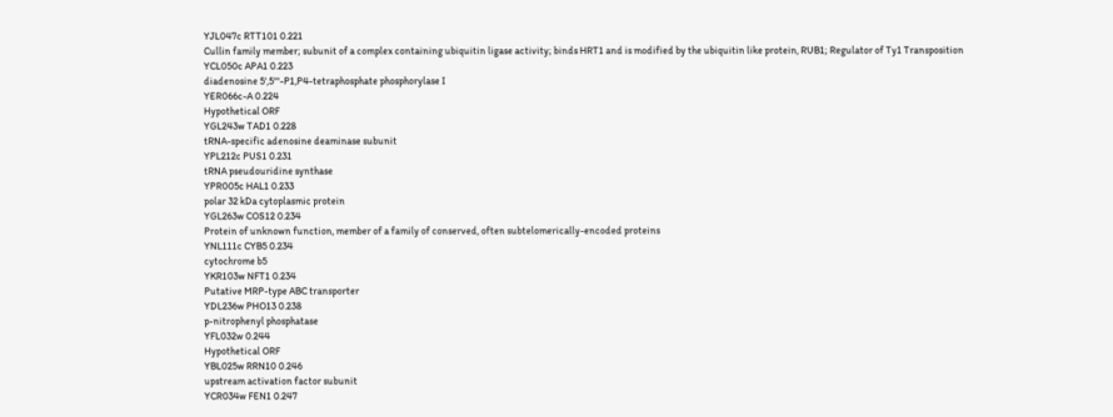YJL047c RTT101 0.221
Cullin family member; subunit of a complex containing ubiquitin ligase activity; binds HRT1 and is modified by the ubiquitin like protein, RUB1; Regulator of Ty1 Transposition
YCL050c APA1 0.223
diadenosine 5',5'''-P1,P4-tetraphosphate phosphorylase I
YER066c-A 0.224
Hypothetical ORF
YGL243w TAD1 0.228
tRNA-specific adenosine deaminase subunit
YPL212c PUS1 0.231
tRNA pseudouridine synthase
YPR005c HAL1 0.233
polar 32 kDa cytoplasmic protein
YGL263w COS12 0.234
Protein of unknown function, member of a family of conserved, often subtelomerically-encoded proteins
YNL111c CYB5 0.234
cytochrome b5
YKR103w NFT1 0.234
Putative MRP-type ABC transporter
YDL236w PHO13 0.238
p-nitrophenyl phosphatase
YFL032w 0.244
Hypothetical ORF
YBL025w RRN10 0.246
upstream activation factor subunit
YCR034w FEN1 0.247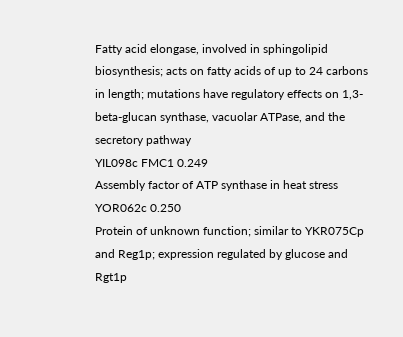Fatty acid elongase, involved in sphingolipid biosynthesis; acts on fatty acids of up to 24 carbons in length; mutations have regulatory effects on 1,3-beta-glucan synthase, vacuolar ATPase, and the secretory pathway
YIL098c FMC1 0.249
Assembly factor of ATP synthase in heat stress
YOR062c 0.250
Protein of unknown function; similar to YKR075Cp and Reg1p; expression regulated by glucose and Rgt1p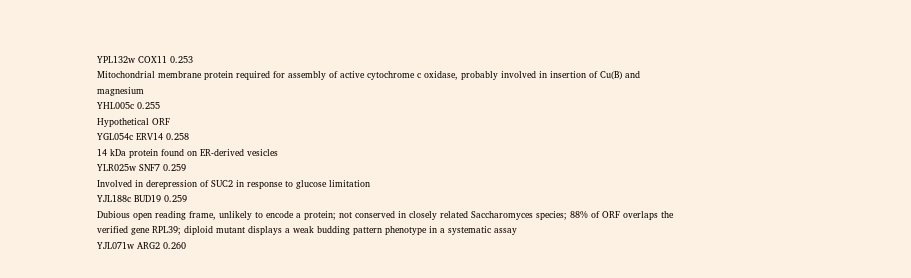YPL132w COX11 0.253
Mitochondrial membrane protein required for assembly of active cytochrome c oxidase, probably involved in insertion of Cu(B) and magnesium
YHL005c 0.255
Hypothetical ORF
YGL054c ERV14 0.258
14 kDa protein found on ER-derived vesicles
YLR025w SNF7 0.259
Involved in derepression of SUC2 in response to glucose limitation
YJL188c BUD19 0.259
Dubious open reading frame, unlikely to encode a protein; not conserved in closely related Saccharomyces species; 88% of ORF overlaps the verified gene RPL39; diploid mutant displays a weak budding pattern phenotype in a systematic assay
YJL071w ARG2 0.260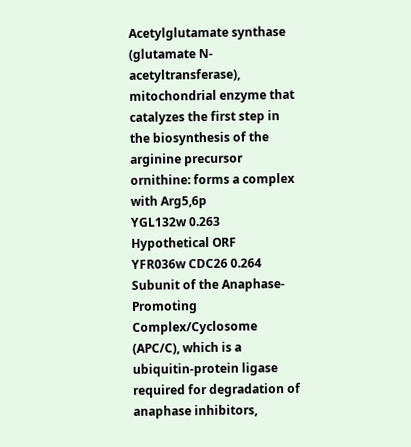Acetylglutamate synthase (glutamate N-acetyltransferase), mitochondrial enzyme that catalyzes the first step in the biosynthesis of the arginine precursor ornithine: forms a complex with Arg5,6p
YGL132w 0.263
Hypothetical ORF
YFR036w CDC26 0.264
Subunit of the Anaphase-Promoting Complex/Cyclosome (APC/C), which is a ubiquitin-protein ligase required for degradation of anaphase inhibitors,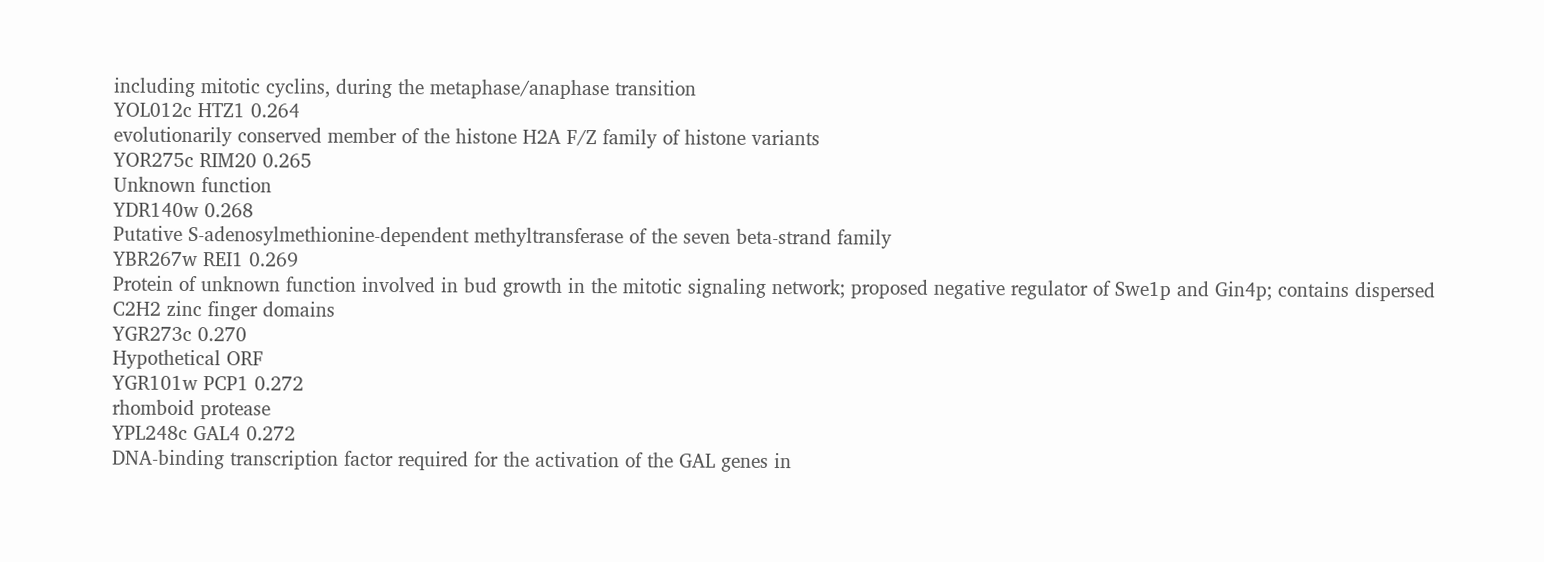including mitotic cyclins, during the metaphase/anaphase transition
YOL012c HTZ1 0.264
evolutionarily conserved member of the histone H2A F/Z family of histone variants
YOR275c RIM20 0.265
Unknown function
YDR140w 0.268
Putative S-adenosylmethionine-dependent methyltransferase of the seven beta-strand family
YBR267w REI1 0.269
Protein of unknown function involved in bud growth in the mitotic signaling network; proposed negative regulator of Swe1p and Gin4p; contains dispersed C2H2 zinc finger domains
YGR273c 0.270
Hypothetical ORF
YGR101w PCP1 0.272
rhomboid protease
YPL248c GAL4 0.272
DNA-binding transcription factor required for the activation of the GAL genes in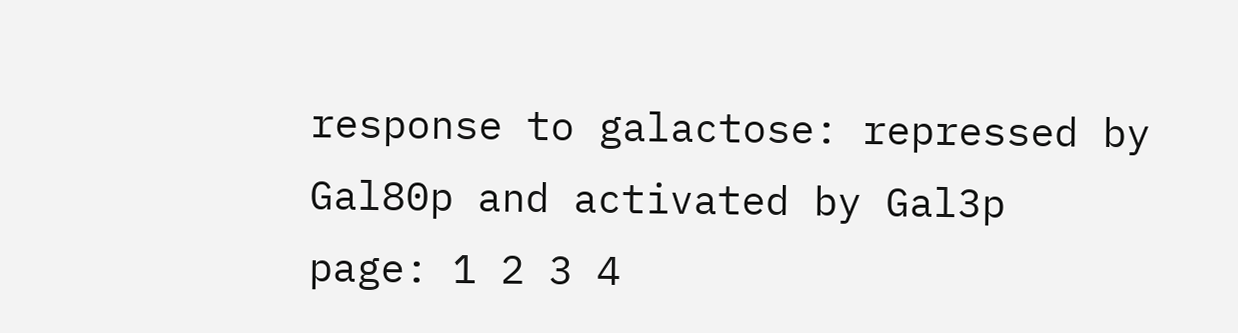response to galactose: repressed by Gal80p and activated by Gal3p
page: 1 2 3 4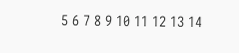5 6 7 8 9 10 11 12 13 14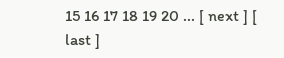15 16 17 18 19 20 ... [ next ] [ last ]